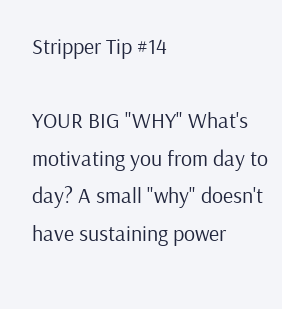Stripper Tip #14

YOUR BIG "WHY" What's motivating you from day to day? A small "why" doesn't have sustaining power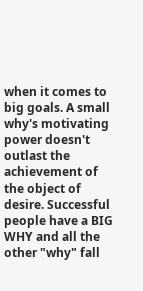when it comes to big goals. A small why's motivating power doesn't outlast the achievement of the object of desire. Successful people have a BIG WHY and all the other "why" fall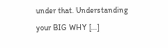under that. Understanding your BIG WHY [...]